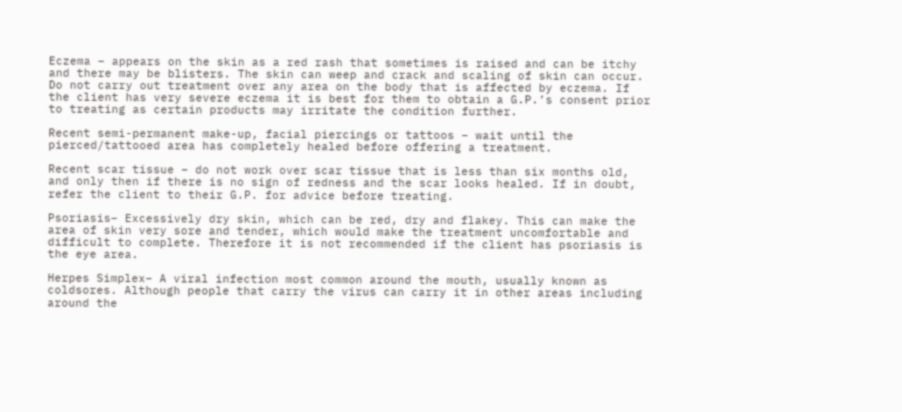Eczema – appears on the skin as a red rash that sometimes is raised and can be itchy and there may be blisters. The skin can weep and crack and scaling of skin can occur. Do not carry out treatment over any area on the body that is affected by eczema. If the client has very severe eczema it is best for them to obtain a G.P.’s consent prior to treating as certain products may irritate the condition further.

Recent semi-permanent make-up, facial piercings or tattoos – wait until the pierced/tattooed area has completely healed before offering a treatment.

Recent scar tissue – do not work over scar tissue that is less than six months old, and only then if there is no sign of redness and the scar looks healed. If in doubt, refer the client to their G.P. for advice before treating.

Psoriasis– Excessively dry skin, which can be red, dry and flakey. This can make the area of skin very sore and tender, which would make the treatment uncomfortable and difficult to complete. Therefore it is not recommended if the client has psoriasis is the eye area.

Herpes Simplex– A viral infection most common around the mouth, usually known as coldsores. Although people that carry the virus can carry it in other areas including around the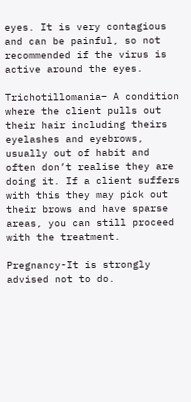eyes. It is very contagious and can be painful, so not recommended if the virus is active around the eyes.

Trichotillomania– A condition where the client pulls out their hair including theirs eyelashes and eyebrows, usually out of habit and often don’t realise they are doing it. If a client suffers with this they may pick out their brows and have sparse areas, you can still proceed with the treatment.

Pregnancy-It is strongly advised not to do.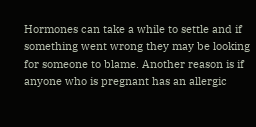Hormones can take a while to settle and if something went wrong they may be looking for someone to blame. Another reason is if anyone who is pregnant has an allergic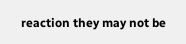reaction they may not be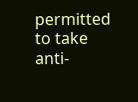permitted to take anti-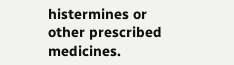histermines or other prescribed medicines.